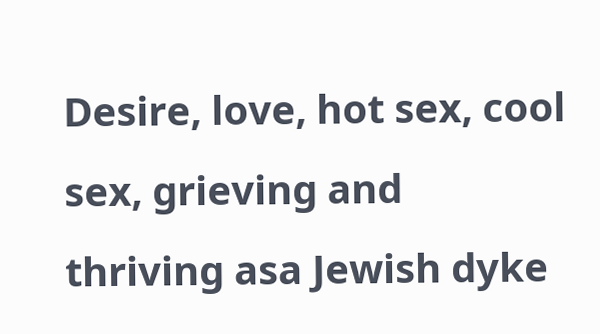Desire, love, hot sex, cool sex, grieving and thriving asa Jewish dyke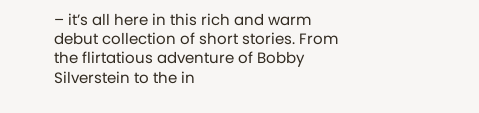– it’s all here in this rich and warm debut collection of short stories. From the flirtatious adventure of Bobby Silverstein to the in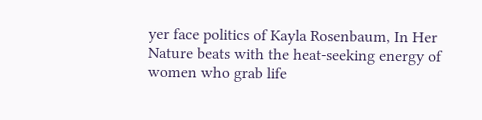yer face politics of Kayla Rosenbaum, In Her Nature beats with the heat-seeking energy of women who grab life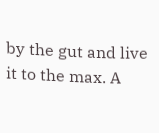by the gut and live it to the max. A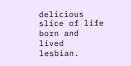delicious slice of life born and lived lesbian.